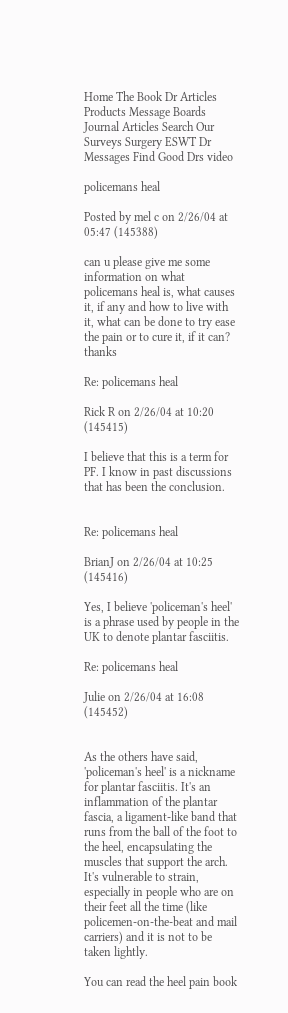Home The Book Dr Articles Products Message Boards Journal Articles Search Our Surveys Surgery ESWT Dr Messages Find Good Drs video

policemans heal

Posted by mel c on 2/26/04 at 05:47 (145388)

can u please give me some information on what policemans heal is, what causes it, if any and how to live with it, what can be done to try ease the pain or to cure it, if it can? thanks

Re: policemans heal

Rick R on 2/26/04 at 10:20 (145415)

I believe that this is a term for PF. I know in past discussions that has been the conclusion.


Re: policemans heal

BrianJ on 2/26/04 at 10:25 (145416)

Yes, I believe 'policeman's heel' is a phrase used by people in the UK to denote plantar fasciitis.

Re: policemans heal

Julie on 2/26/04 at 16:08 (145452)


As the others have said, 'policeman's heel' is a nickname for plantar fasciitis. It's an inflammation of the plantar fascia, a ligament-like band that runs from the ball of the foot to the heel, encapsulating the muscles that support the arch. It's vulnerable to strain, especially in people who are on their feet all the time (like policemen-on-the-beat and mail carriers) and it is not to be taken lightly.

You can read the heel pain book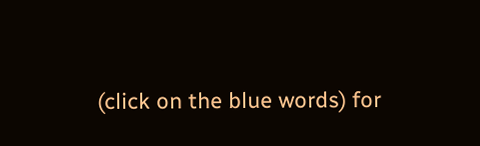(click on the blue words) for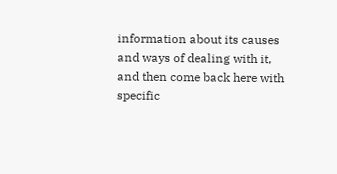information about its causes and ways of dealing with it, and then come back here with specific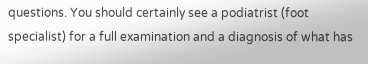questions. You should certainly see a podiatrist (foot specialist) for a full examination and a diagnosis of what has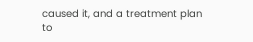caused it, and a treatment plan to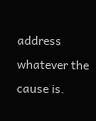address whatever the cause is.